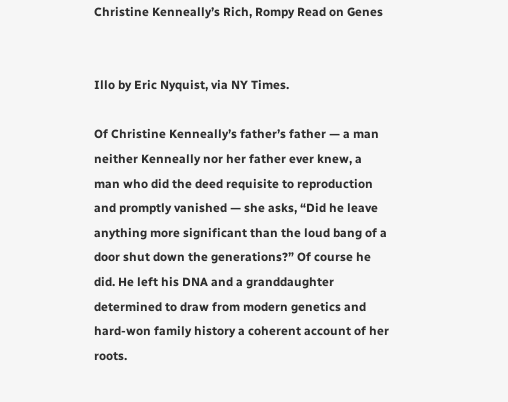Christine Kenneally’s Rich, Rompy Read on Genes


Illo by Eric Nyquist, via NY Times.

Of Christine Kenneally’s father’s father — a man neither Kenneally nor her father ever knew, a man who did the deed requisite to reproduction and promptly vanished — she asks, “Did he leave anything more significant than the loud bang of a door shut down the generations?” Of course he did. He left his DNA and a granddaughter determined to draw from modern genetics and hard-won family history a coherent account of her roots.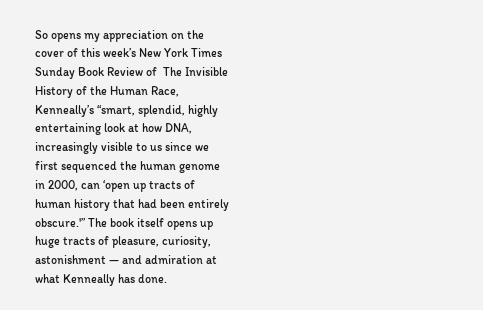So opens my appreciation on the cover of this week’s New York Times Sunday Book Review of  The Invisible History of the Human Race, Kenneally’s “smart, splendid, highly entertaining look at how DNA, increasingly visible to us since we first sequenced the human genome in 2000, can ‘open up tracts of human history that had been entirely obscure.'” The book itself opens up huge tracts of pleasure, curiosity, astonishment — and admiration at what Kenneally has done.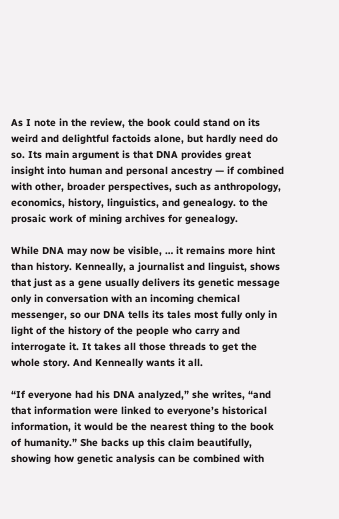As I note in the review, the book could stand on its weird and delightful factoids alone, but hardly need do so. Its main argument is that DNA provides great insight into human and personal ancestry — if combined with other, broader perspectives, such as anthropology, economics, history, linguistics, and genealogy. to the prosaic work of mining archives for genealogy.

While DNA may now be visible, … it remains more hint than history. Kenneally, a journalist and linguist, shows that just as a gene usually delivers its genetic message only in conversation with an incoming chemical messenger, so our DNA tells its tales most fully only in light of the history of the people who carry and interrogate it. It takes all those threads to get the whole story. And Kenneally wants it all.

“If everyone had his DNA analyzed,” she writes, “and that information were linked to everyone’s historical information, it would be the nearest thing to the book of humanity.” She backs up this claim beautifully, showing how genetic analysis can be combined with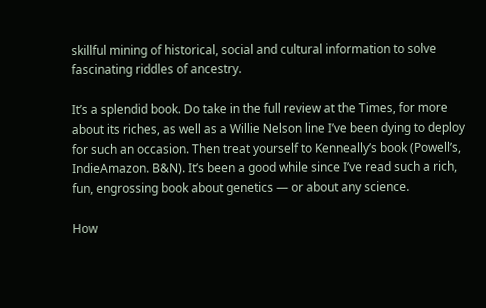skillful mining of historical, social and cultural information to solve fascinating riddles of ancestry.

It’s a splendid book. Do take in the full review at the Times, for more about its riches, as well as a Willie Nelson line I’ve been dying to deploy for such an occasion. Then treat yourself to Kenneally’s book (Powell’s, IndieAmazon. B&N). It’s been a good while since I’ve read such a rich, fun, engrossing book about genetics — or about any science.

How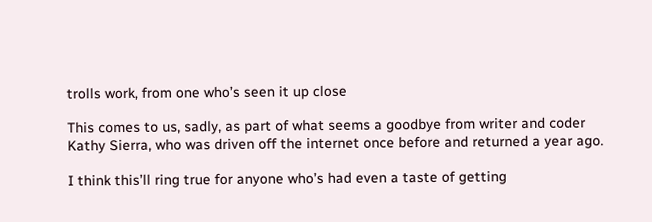trolls work, from one who’s seen it up close

This comes to us, sadly, as part of what seems a goodbye from writer and coder Kathy Sierra, who was driven off the internet once before and returned a year ago.

I think this’ll ring true for anyone who’s had even a taste of getting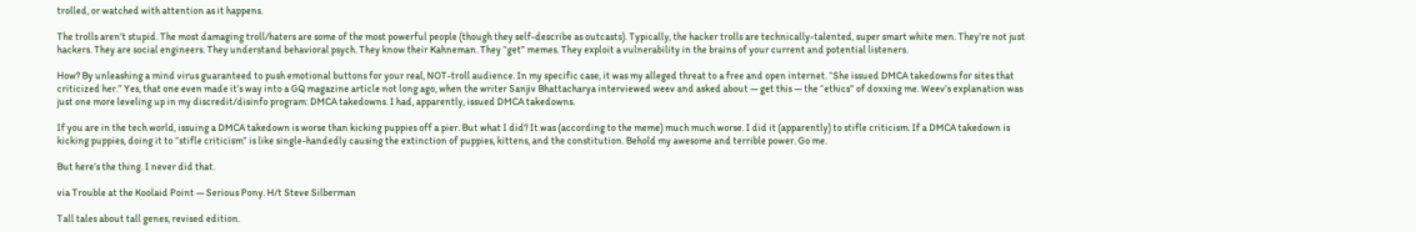trolled, or watched with attention as it happens.

The trolls aren’t stupid. The most damaging troll/haters are some of the most powerful people (though they self-describe as outcasts). Typically, the hacker trolls are technically-talented, super smart white men. They’re not just hackers. They are social engineers. They understand behavioral psych. They know their Kahneman. They “get” memes. They exploit a vulnerability in the brains of your current and potential listeners.

How? By unleashing a mind virus guaranteed to push emotional buttons for your real, NOT-troll audience. In my specific case, it was my alleged threat to a free and open internet. “She issued DMCA takedowns for sites that criticized her.” Yes, that one even made it’s way into a GQ magazine article not long ago, when the writer Sanjiv Bhattacharya interviewed weev and asked about — get this — the “ethics” of doxxing me. Weev’s explanation was just one more leveling up in my discredit/disinfo program: DMCA takedowns. I had, apparently, issued DMCA takedowns.

If you are in the tech world, issuing a DMCA takedown is worse than kicking puppies off a pier. But what I did? It was (according to the meme) much much worse. I did it (apparently) to stifle criticism. If a DMCA takedown is kicking puppies, doing it to “stifle criticism” is like single-handedly causing the extinction of puppies, kittens, and the constitution. Behold my awesome and terrible power. Go me.

But here’s the thing. I never did that.

via Trouble at the Koolaid Point — Serious Pony. H/t Steve Silberman

Tall tales about tall genes, revised edition.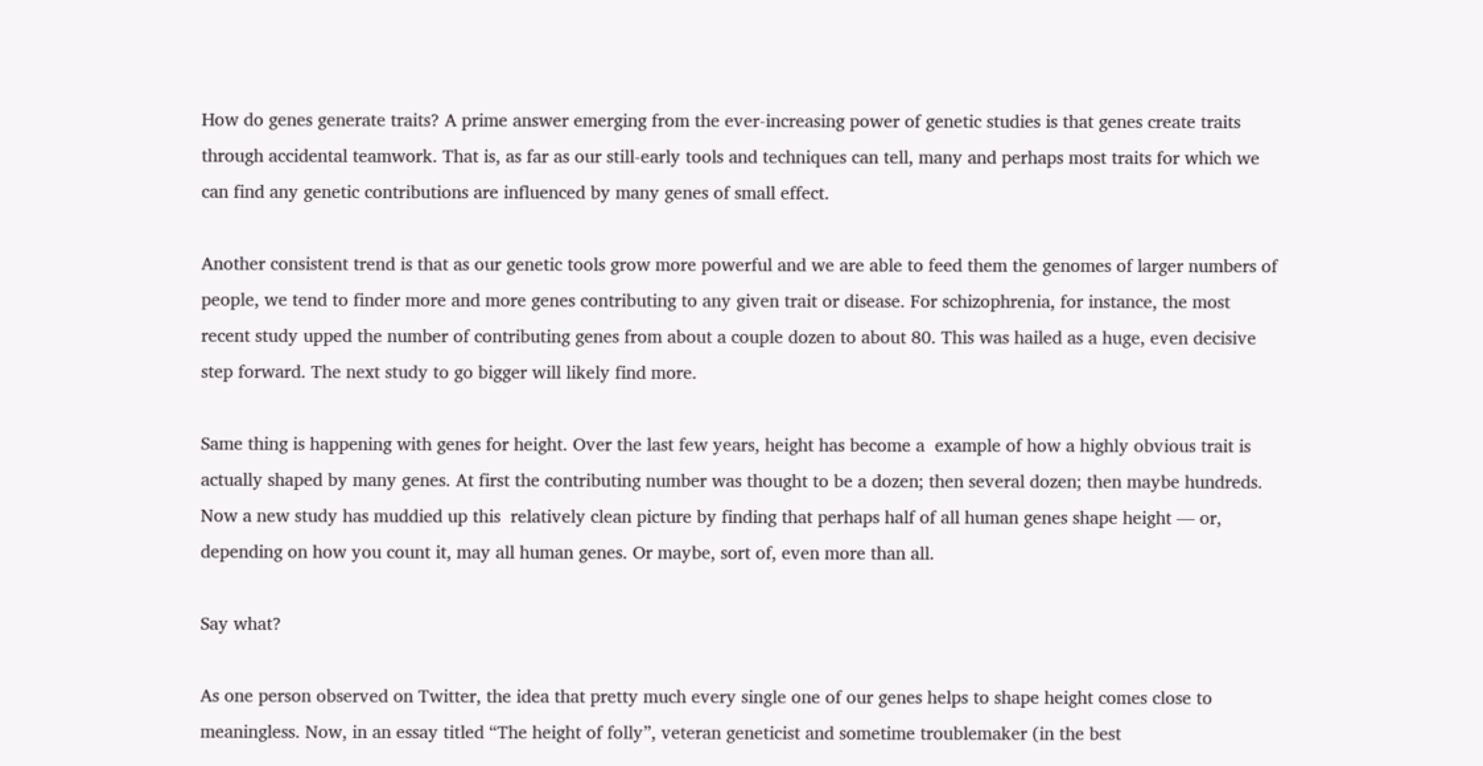How do genes generate traits? A prime answer emerging from the ever-increasing power of genetic studies is that genes create traits through accidental teamwork. That is, as far as our still-early tools and techniques can tell, many and perhaps most traits for which we can find any genetic contributions are influenced by many genes of small effect.

Another consistent trend is that as our genetic tools grow more powerful and we are able to feed them the genomes of larger numbers of people, we tend to finder more and more genes contributing to any given trait or disease. For schizophrenia, for instance, the most recent study upped the number of contributing genes from about a couple dozen to about 80. This was hailed as a huge, even decisive step forward. The next study to go bigger will likely find more.

Same thing is happening with genes for height. Over the last few years, height has become a  example of how a highly obvious trait is actually shaped by many genes. At first the contributing number was thought to be a dozen; then several dozen; then maybe hundreds. Now a new study has muddied up this  relatively clean picture by finding that perhaps half of all human genes shape height — or, depending on how you count it, may all human genes. Or maybe, sort of, even more than all.

Say what?

As one person observed on Twitter, the idea that pretty much every single one of our genes helps to shape height comes close to meaningless. Now, in an essay titled “The height of folly”, veteran geneticist and sometime troublemaker (in the best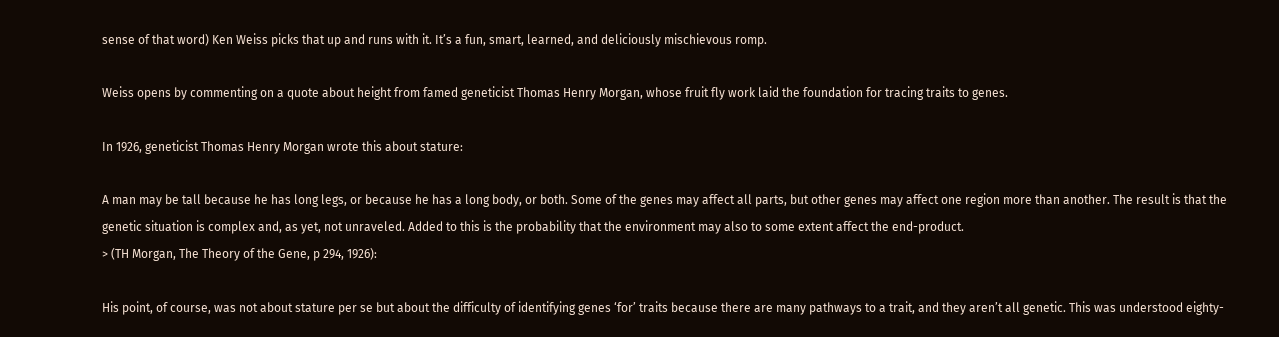sense of that word) Ken Weiss picks that up and runs with it. It’s a fun, smart, learned, and deliciously mischievous romp.

Weiss opens by commenting on a quote about height from famed geneticist Thomas Henry Morgan, whose fruit fly work laid the foundation for tracing traits to genes.

In 1926, geneticist Thomas Henry Morgan wrote this about stature:

A man may be tall because he has long legs, or because he has a long body, or both. Some of the genes may affect all parts, but other genes may affect one region more than another. The result is that the genetic situation is complex and, as yet, not unraveled. Added to this is the probability that the environment may also to some extent affect the end-product.
> (TH Morgan, The Theory of the Gene, p 294, 1926):

His point, of course, was not about stature per se but about the difficulty of identifying genes ‘for’ traits because there are many pathways to a trait, and they aren’t all genetic. This was understood eighty-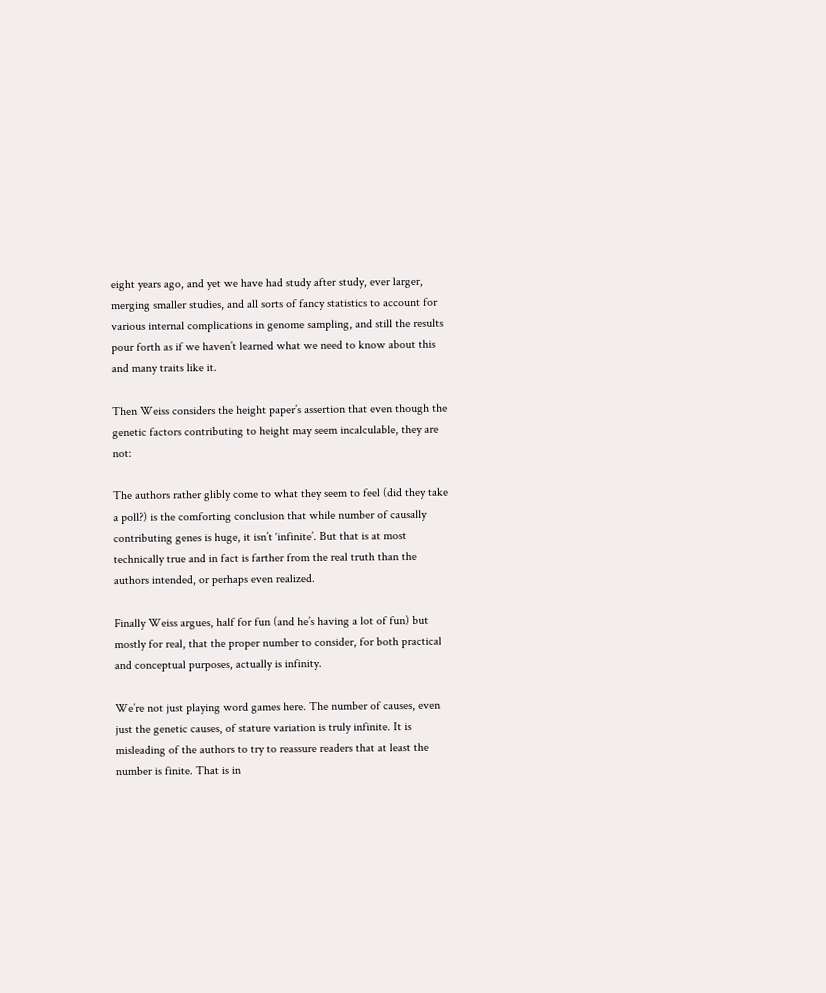eight years ago, and yet we have had study after study, ever larger, merging smaller studies, and all sorts of fancy statistics to account for various internal complications in genome sampling, and still the results pour forth as if we haven’t learned what we need to know about this and many traits like it.

Then Weiss considers the height paper’s assertion that even though the genetic factors contributing to height may seem incalculable, they are not:

The authors rather glibly come to what they seem to feel (did they take a poll?) is the comforting conclusion that while number of causally contributing genes is huge, it isn’t ‘infinite’. But that is at most technically true and in fact is farther from the real truth than the authors intended, or perhaps even realized.

Finally Weiss argues, half for fun (and he’s having a lot of fun) but mostly for real, that the proper number to consider, for both practical and conceptual purposes, actually is infinity.

We’re not just playing word games here. The number of causes, even just the genetic causes, of stature variation is truly infinite. It is misleading of the authors to try to reassure readers that at least the number is finite. That is in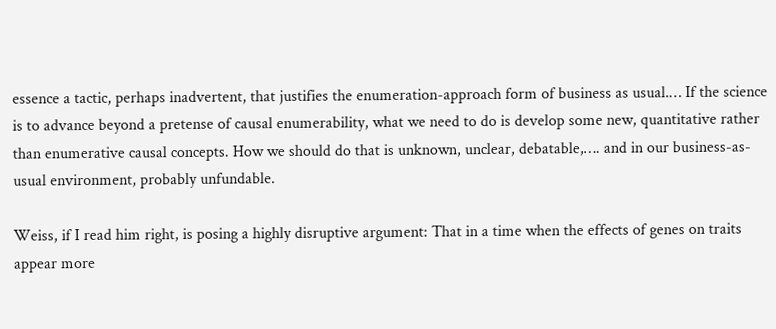essence a tactic, perhaps inadvertent, that justifies the enumeration-approach form of business as usual.… If the science is to advance beyond a pretense of causal enumerability, what we need to do is develop some new, quantitative rather than enumerative causal concepts. How we should do that is unknown, unclear, debatable,…. and in our business-as-usual environment, probably unfundable.

Weiss, if I read him right, is posing a highly disruptive argument: That in a time when the effects of genes on traits appear more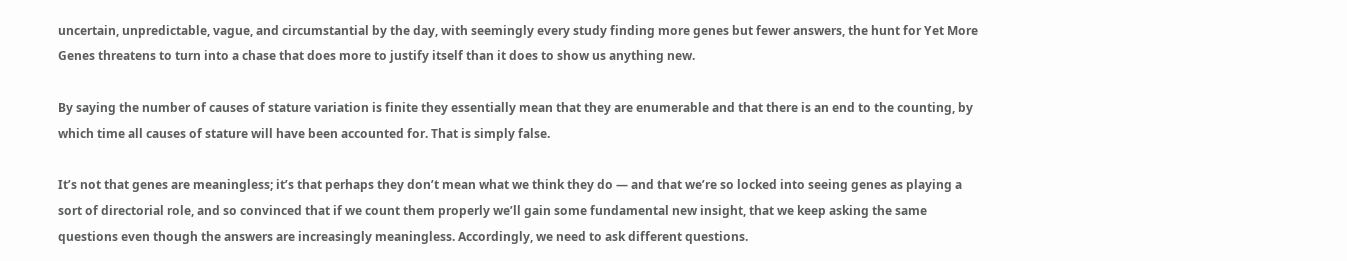uncertain, unpredictable, vague, and circumstantial by the day, with seemingly every study finding more genes but fewer answers, the hunt for Yet More Genes threatens to turn into a chase that does more to justify itself than it does to show us anything new.

By saying the number of causes of stature variation is finite they essentially mean that they are enumerable and that there is an end to the counting, by which time all causes of stature will have been accounted for. That is simply false.

It’s not that genes are meaningless; it’s that perhaps they don’t mean what we think they do — and that we’re so locked into seeing genes as playing a sort of directorial role, and so convinced that if we count them properly we’ll gain some fundamental new insight, that we keep asking the same questions even though the answers are increasingly meaningless. Accordingly, we need to ask different questions.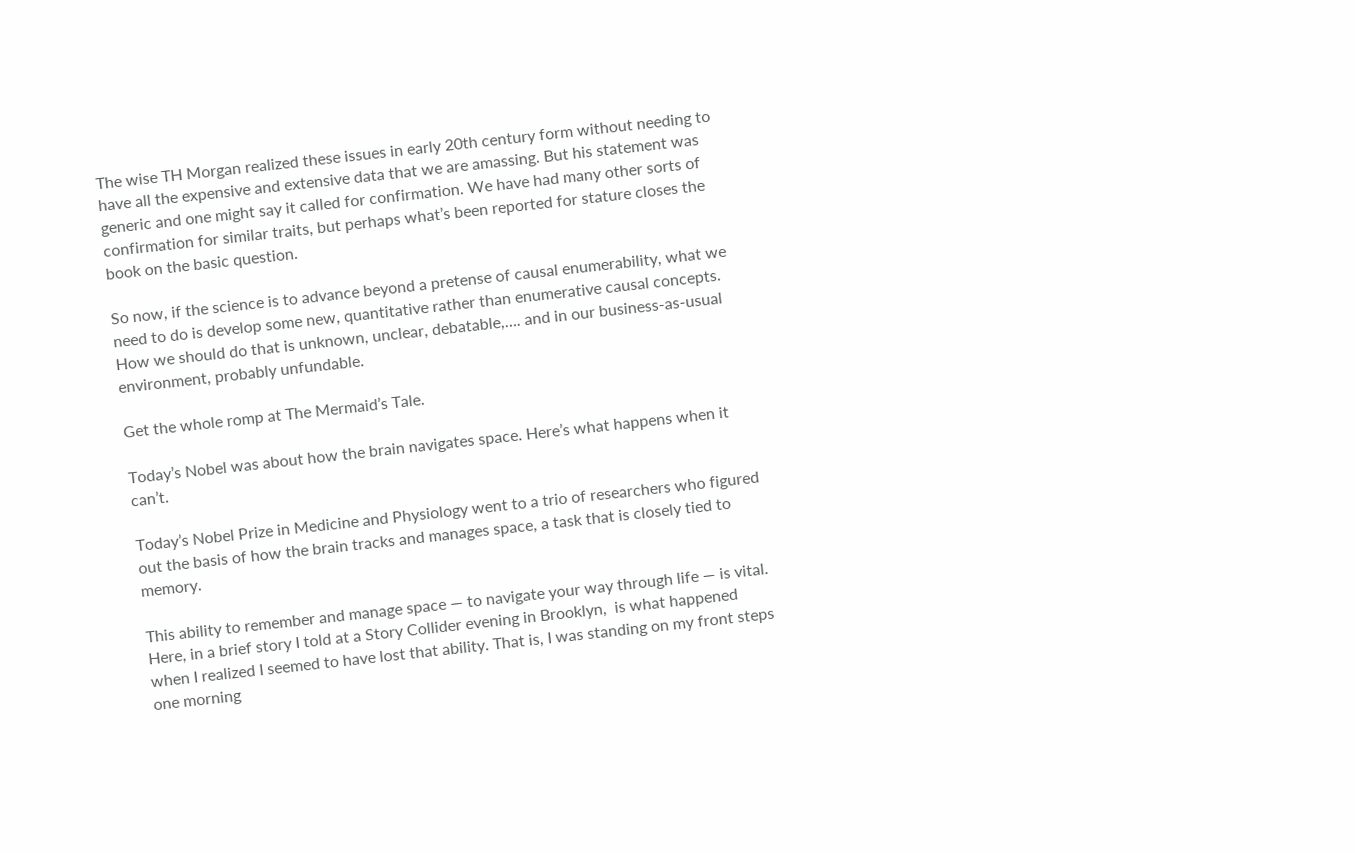The wise TH Morgan realized these issues in early 20th century form without needing to have all the expensive and extensive data that we are amassing. But his statement was generic and one might say it called for confirmation. We have had many other sorts of confirmation for similar traits, but perhaps what’s been reported for stature closes the book on the basic question.

So now, if the science is to advance beyond a pretense of causal enumerability, what we need to do is develop some new, quantitative rather than enumerative causal concepts. How we should do that is unknown, unclear, debatable,…. and in our business-as-usual environment, probably unfundable.

Get the whole romp at The Mermaid’s Tale.

Today’s Nobel was about how the brain navigates space. Here’s what happens when it can’t.

Today’s Nobel Prize in Medicine and Physiology went to a trio of researchers who figured out the basis of how the brain tracks and manages space, a task that is closely tied to memory.

This ability to remember and manage space — to navigate your way through life — is vital. Here, in a brief story I told at a Story Collider evening in Brooklyn,  is what happened when I realized I seemed to have lost that ability. That is, I was standing on my front steps one morning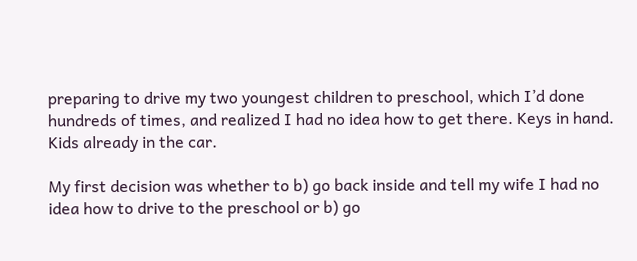preparing to drive my two youngest children to preschool, which I’d done hundreds of times, and realized I had no idea how to get there. Keys in hand. Kids already in the car.

My first decision was whether to b) go back inside and tell my wife I had no idea how to drive to the preschool or b) go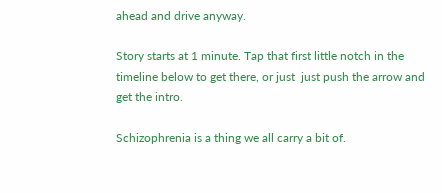ahead and drive anyway.

Story starts at 1 minute. Tap that first little notch in the timeline below to get there, or just  just push the arrow and get the intro.

Schizophrenia is a thing we all carry a bit of.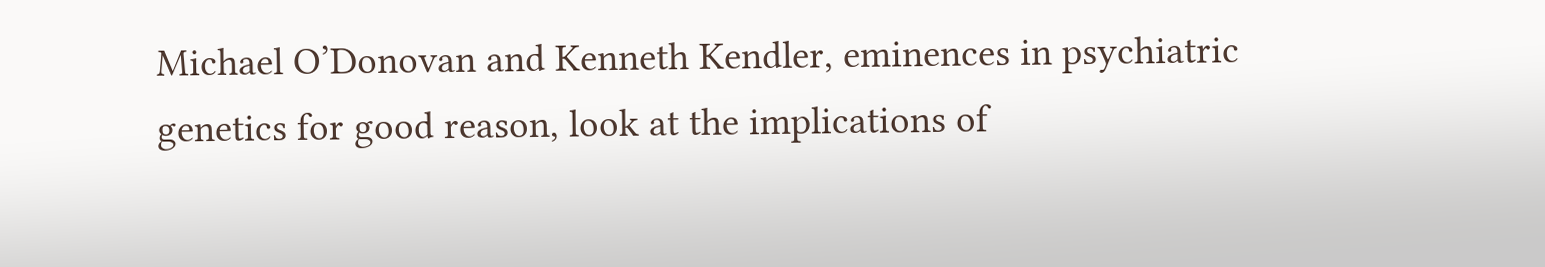Michael O’Donovan and Kenneth Kendler, eminences in psychiatric genetics for good reason, look at the implications of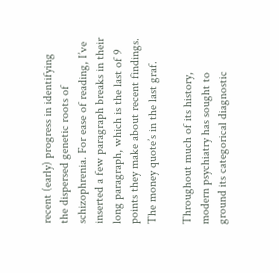recent (early) progress in identifying the dispersed genetic roots of schizophrenia. For ease of reading, I’ve inserted a few paragraph breaks in their long paragraph, which is the last of 9 points they make about recent findings. The money quote’s in the last graf.

Throughout much of its history, modern psychiatry has sought to ground its categorical diagnostic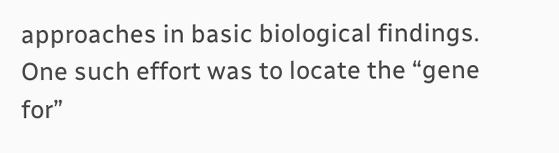approaches in basic biological findings. One such effort was to locate the “gene for”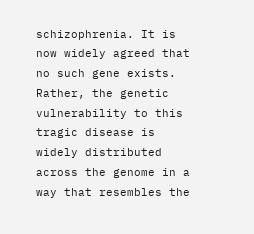schizophrenia. It is now widely agreed that no such gene exists. Rather, the genetic vulnerability to this tragic disease is widely distributed across the genome in a way that resembles the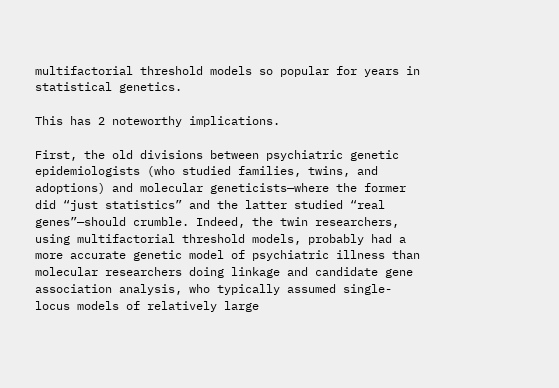multifactorial threshold models so popular for years in statistical genetics.

This has 2 noteworthy implications.

First, the old divisions between psychiatric genetic epidemiologists (who studied families, twins, and adoptions) and molecular geneticists—where the former did “just statistics” and the latter studied “real genes”—should crumble. Indeed, the twin researchers, using multifactorial threshold models, probably had a more accurate genetic model of psychiatric illness than molecular researchers doing linkage and candidate gene association analysis, who typically assumed single-locus models of relatively large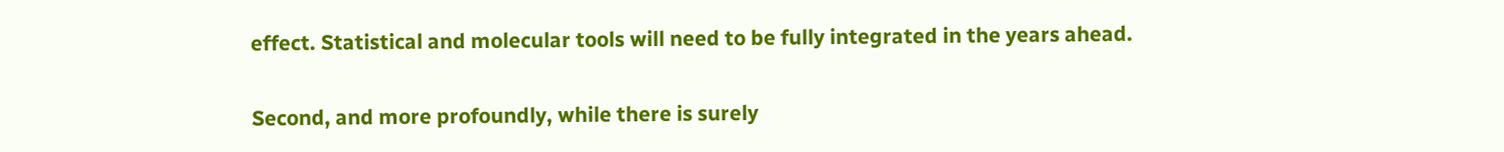effect. Statistical and molecular tools will need to be fully integrated in the years ahead.

Second, and more profoundly, while there is surely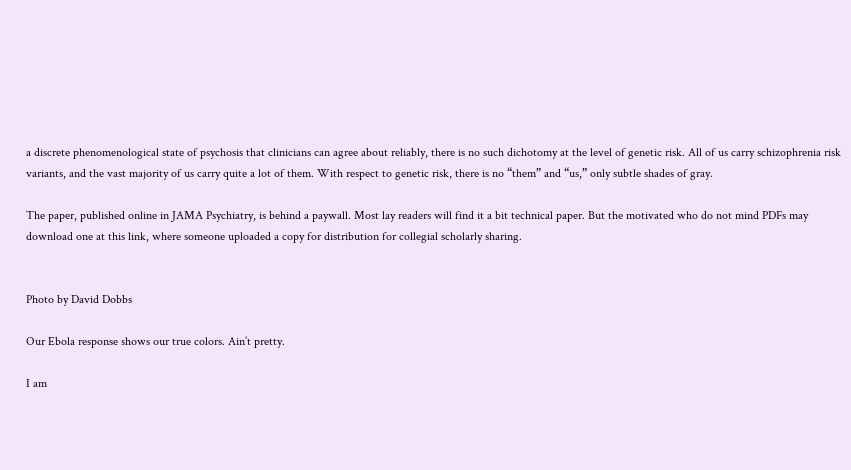a discrete phenomenological state of psychosis that clinicians can agree about reliably, there is no such dichotomy at the level of genetic risk. All of us carry schizophrenia risk variants, and the vast majority of us carry quite a lot of them. With respect to genetic risk, there is no “them” and “us,” only subtle shades of gray.

The paper, published online in JAMA Psychiatry, is behind a paywall. Most lay readers will find it a bit technical paper. But the motivated who do not mind PDFs may download one at this link, where someone uploaded a copy for distribution for collegial scholarly sharing.


Photo by David Dobbs

Our Ebola response shows our true colors. Ain’t pretty.

I am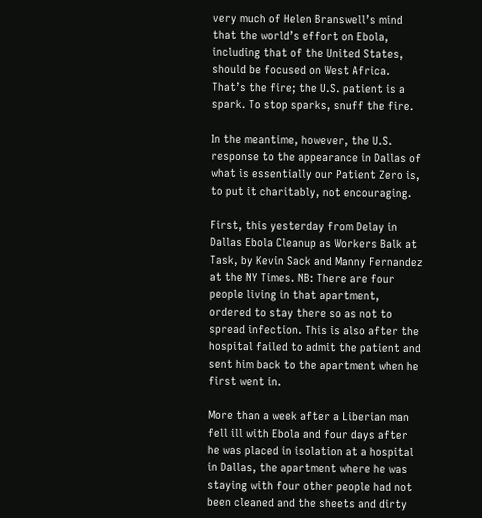very much of Helen Branswell’s mind that the world’s effort on Ebola, including that of the United States, should be focused on West Africa. That’s the fire; the U.S. patient is a spark. To stop sparks, snuff the fire.

In the meantime, however, the U.S. response to the appearance in Dallas of what is essentially our Patient Zero is, to put it charitably, not encouraging.

First, this yesterday from Delay in Dallas Ebola Cleanup as Workers Balk at Task, by Kevin Sack and Manny Fernandez at the NY Times. NB: There are four people living in that apartment, ordered to stay there so as not to spread infection. This is also after the hospital failed to admit the patient and sent him back to the apartment when he first went in.

More than a week after a Liberian man fell ill with Ebola and four days after he was placed in isolation at a hospital in Dallas, the apartment where he was staying with four other people had not been cleaned and the sheets and dirty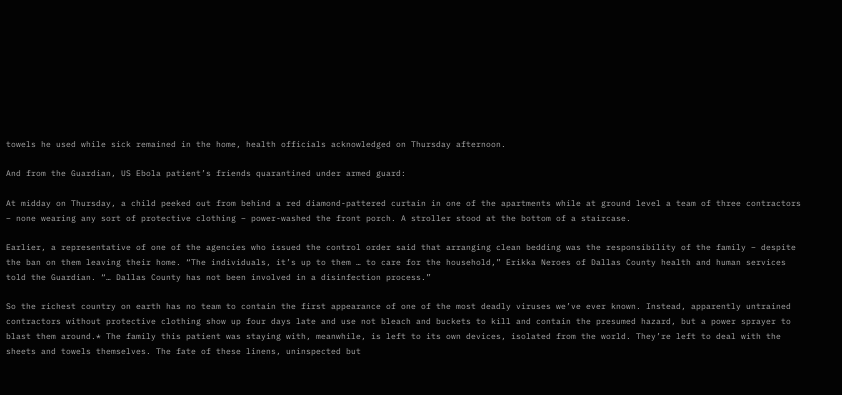towels he used while sick remained in the home, health officials acknowledged on Thursday afternoon.

And from the Guardian, US Ebola patient’s friends quarantined under armed guard:

At midday on Thursday, a child peeked out from behind a red diamond-pattered curtain in one of the apartments while at ground level a team of three contractors – none wearing any sort of protective clothing – power-washed the front porch. A stroller stood at the bottom of a staircase.

Earlier, a representative of one of the agencies who issued the control order said that arranging clean bedding was the responsibility of the family – despite the ban on them leaving their home. “The individuals, it’s up to them … to care for the household,” Erikka Neroes of Dallas County health and human services told the Guardian. “… Dallas County has not been involved in a disinfection process.”

So the richest country on earth has no team to contain the first appearance of one of the most deadly viruses we’ve ever known. Instead, apparently untrained contractors without protective clothing show up four days late and use not bleach and buckets to kill and contain the presumed hazard, but a power sprayer to blast them around.* The family this patient was staying with, meanwhile, is left to its own devices, isolated from the world. They’re left to deal with the sheets and towels themselves. The fate of these linens, uninspected but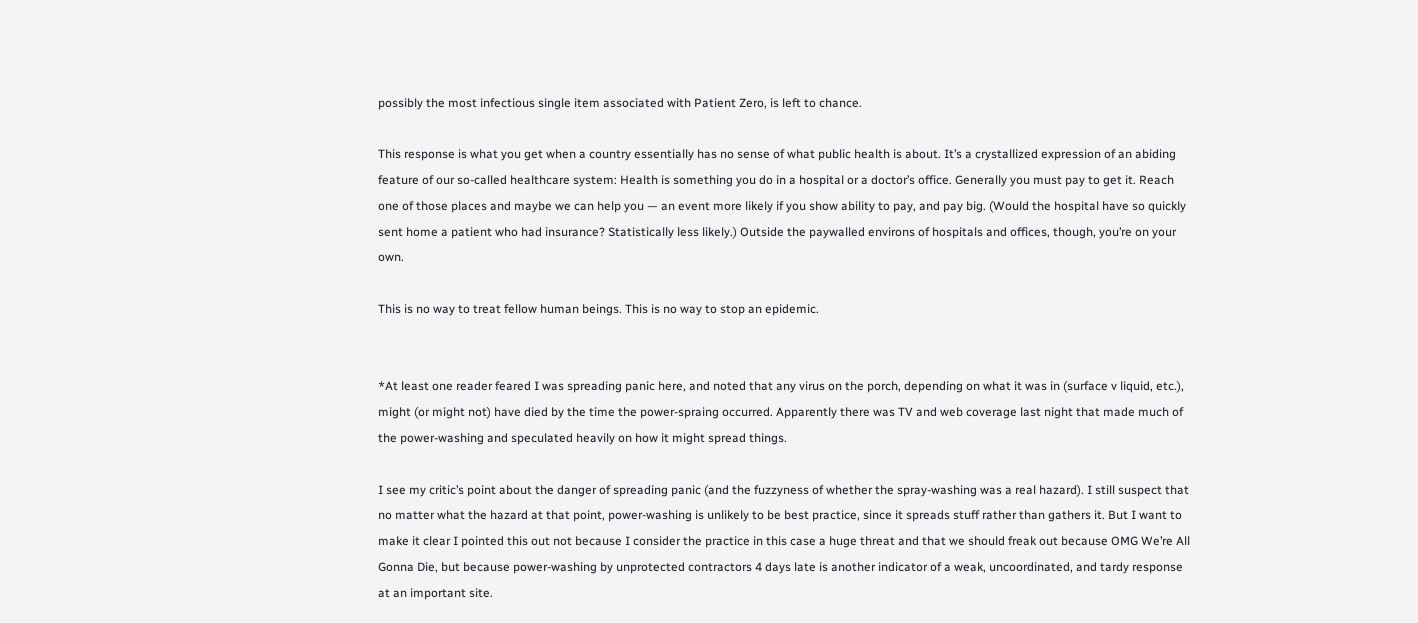possibly the most infectious single item associated with Patient Zero, is left to chance.

This response is what you get when a country essentially has no sense of what public health is about. It’s a crystallized expression of an abiding feature of our so-called healthcare system: Health is something you do in a hospital or a doctor’s office. Generally you must pay to get it. Reach one of those places and maybe we can help you — an event more likely if you show ability to pay, and pay big. (Would the hospital have so quickly sent home a patient who had insurance? Statistically less likely.) Outside the paywalled environs of hospitals and offices, though, you’re on your own.

This is no way to treat fellow human beings. This is no way to stop an epidemic.


*At least one reader feared I was spreading panic here, and noted that any virus on the porch, depending on what it was in (surface v liquid, etc.), might (or might not) have died by the time the power-spraing occurred. Apparently there was TV and web coverage last night that made much of the power-washing and speculated heavily on how it might spread things.

I see my critic’s point about the danger of spreading panic (and the fuzzyness of whether the spray-washing was a real hazard). I still suspect that no matter what the hazard at that point, power-washing is unlikely to be best practice, since it spreads stuff rather than gathers it. But I want to make it clear I pointed this out not because I consider the practice in this case a huge threat and that we should freak out because OMG We’re All Gonna Die, but because power-washing by unprotected contractors 4 days late is another indicator of a weak, uncoordinated, and tardy response at an important site.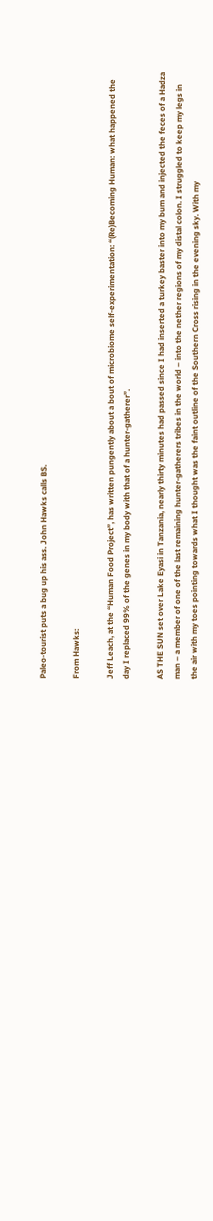Paleo-tourist puts a bug up his ass. John Hawks calls BS.

From Hawks:

Jeff Leach, at the “Human Food Project”, has written pungently about a bout of microbiome self-experimentation: “(Re)Becoming Human: what happened the day I replaced 99% of the genes in my body with that of a hunter-gatherer”.

AS THE SUN set over Lake Eyasi in Tanzania, nearly thirty minutes had passed since I had inserted a turkey baster into my bum and injected the feces of a Hadza man – a member of one of the last remaining hunter-gatherers tribes in the world – into the nether regions of my distal colon. I struggled to keep my legs in the air with my toes pointing towards what I thought was the faint outline of the Southern Cross rising in the evening sky. With my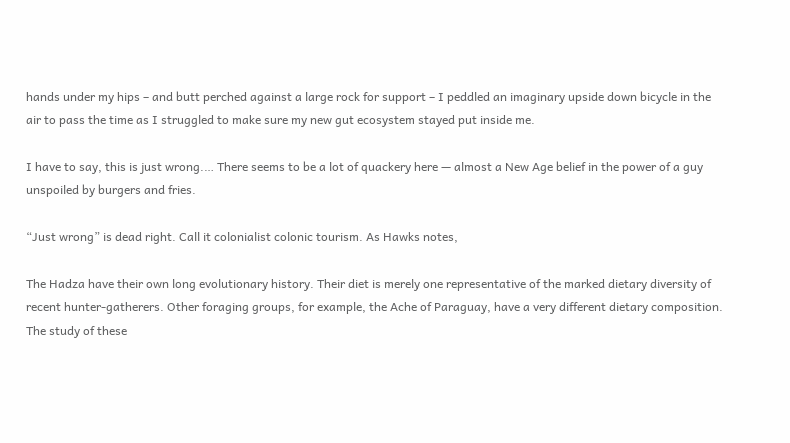hands under my hips – and butt perched against a large rock for support – I peddled an imaginary upside down bicycle in the air to pass the time as I struggled to make sure my new gut ecosystem stayed put inside me.

I have to say, this is just wrong.… There seems to be a lot of quackery here — almost a New Age belief in the power of a guy unspoiled by burgers and fries.

“Just wrong” is dead right. Call it colonialist colonic tourism. As Hawks notes,

The Hadza have their own long evolutionary history. Their diet is merely one representative of the marked dietary diversity of recent hunter-gatherers. Other foraging groups, for example, the Ache of Paraguay, have a very different dietary composition. The study of these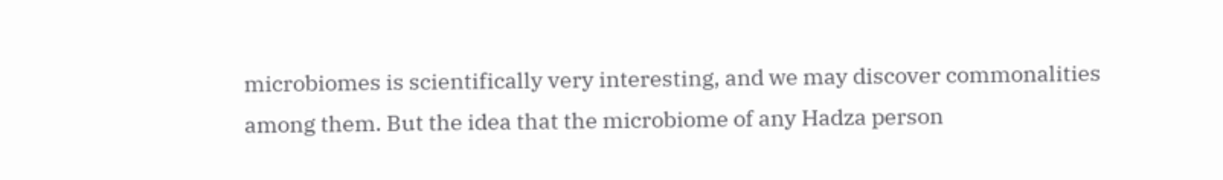microbiomes is scientifically very interesting, and we may discover commonalities among them. But the idea that the microbiome of any Hadza person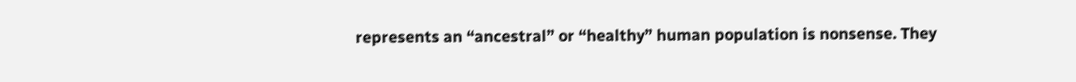represents an “ancestral” or “healthy” human population is nonsense. They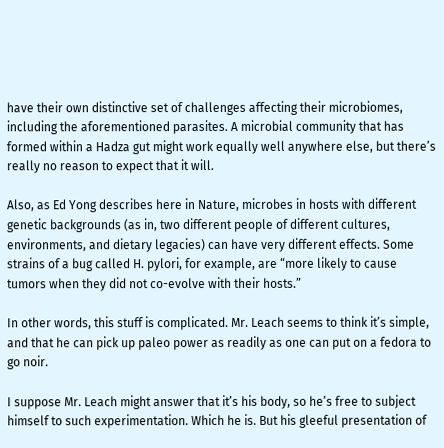have their own distinctive set of challenges affecting their microbiomes, including the aforementioned parasites. A microbial community that has formed within a Hadza gut might work equally well anywhere else, but there’s really no reason to expect that it will.

Also, as Ed Yong describes here in Nature, microbes in hosts with different genetic backgrounds (as in, two different people of different cultures, environments, and dietary legacies) can have very different effects. Some strains of a bug called H. pylori, for example, are “more likely to cause tumors when they did not co-evolve with their hosts.”

In other words, this stuff is complicated. Mr. Leach seems to think it’s simple, and that he can pick up paleo power as readily as one can put on a fedora to go noir.

I suppose Mr. Leach might answer that it’s his body, so he’s free to subject himself to such experimentation. Which he is. But his gleeful presentation of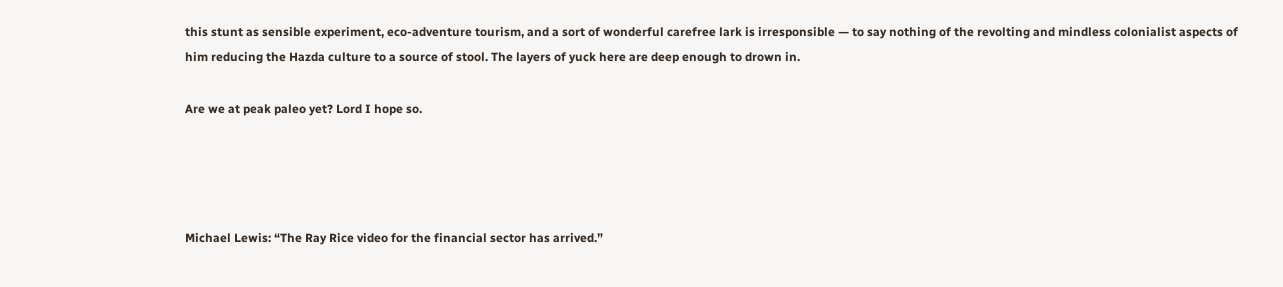this stunt as sensible experiment, eco-adventure tourism, and a sort of wonderful carefree lark is irresponsible — to say nothing of the revolting and mindless colonialist aspects of him reducing the Hazda culture to a source of stool. The layers of yuck here are deep enough to drown in.

Are we at peak paleo yet? Lord I hope so.




Michael Lewis: “The Ray Rice video for the financial sector has arrived.”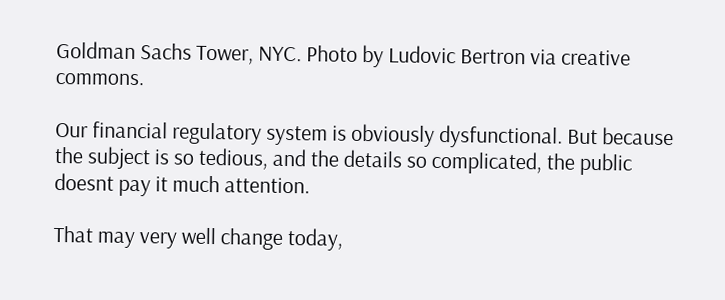Goldman Sachs Tower, NYC. Photo by Ludovic Bertron via creative commons.

Our financial regulatory system is obviously dysfunctional. But because the subject is so tedious, and the details so complicated, the public doesnt pay it much attention.

That may very well change today,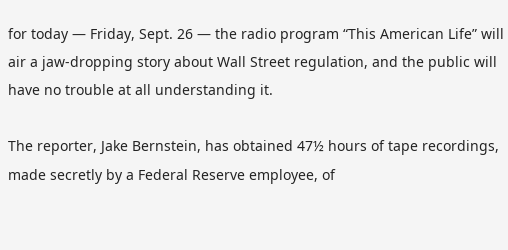for today — Friday, Sept. 26 — the radio program “This American Life” will air a jaw-dropping story about Wall Street regulation, and the public will have no trouble at all understanding it.

The reporter, Jake Bernstein, has obtained 47½ hours of tape recordings, made secretly by a Federal Reserve employee, of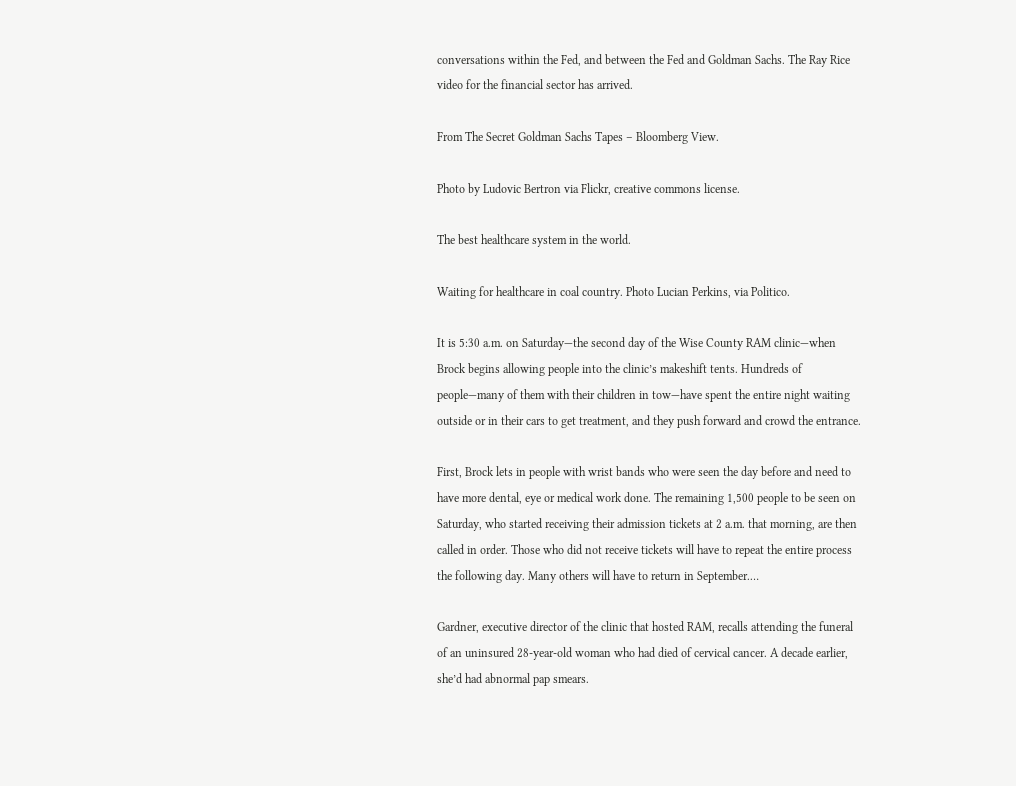conversations within the Fed, and between the Fed and Goldman Sachs. The Ray Rice video for the financial sector has arrived.

From The Secret Goldman Sachs Tapes – Bloomberg View.

Photo by Ludovic Bertron via Flickr, creative commons license.

The best healthcare system in the world.

Waiting for healthcare in coal country. Photo Lucian Perkins, via Politico.

It is 5:30 a.m. on Saturday—the second day of the Wise County RAM clinic—when Brock begins allowing people into the clinic’s makeshift tents. Hundreds of people—many of them with their children in tow—have spent the entire night waiting outside or in their cars to get treatment, and they push forward and crowd the entrance.

First, Brock lets in people with wrist bands who were seen the day before and need to have more dental, eye or medical work done. The remaining 1,500 people to be seen on Saturday, who started receiving their admission tickets at 2 a.m. that morning, are then called in order. Those who did not receive tickets will have to repeat the entire process the following day. Many others will have to return in September.…

Gardner, executive director of the clinic that hosted RAM, recalls attending the funeral of an uninsured 28-year-old woman who had died of cervical cancer. A decade earlier, she’d had abnormal pap smears.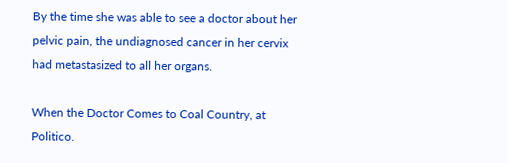By the time she was able to see a doctor about her pelvic pain, the undiagnosed cancer in her cervix had metastasized to all her organs.

When the Doctor Comes to Coal Country, at Politico.